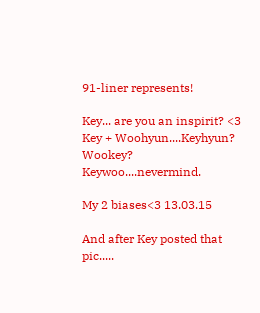91-liner represents!

Key... are you an inspirit? <3
Key + Woohyun....Keyhyun? Wookey? Keywoo....nevermind.

My 2 biases<3 13.03.15

And after Key posted that pic.....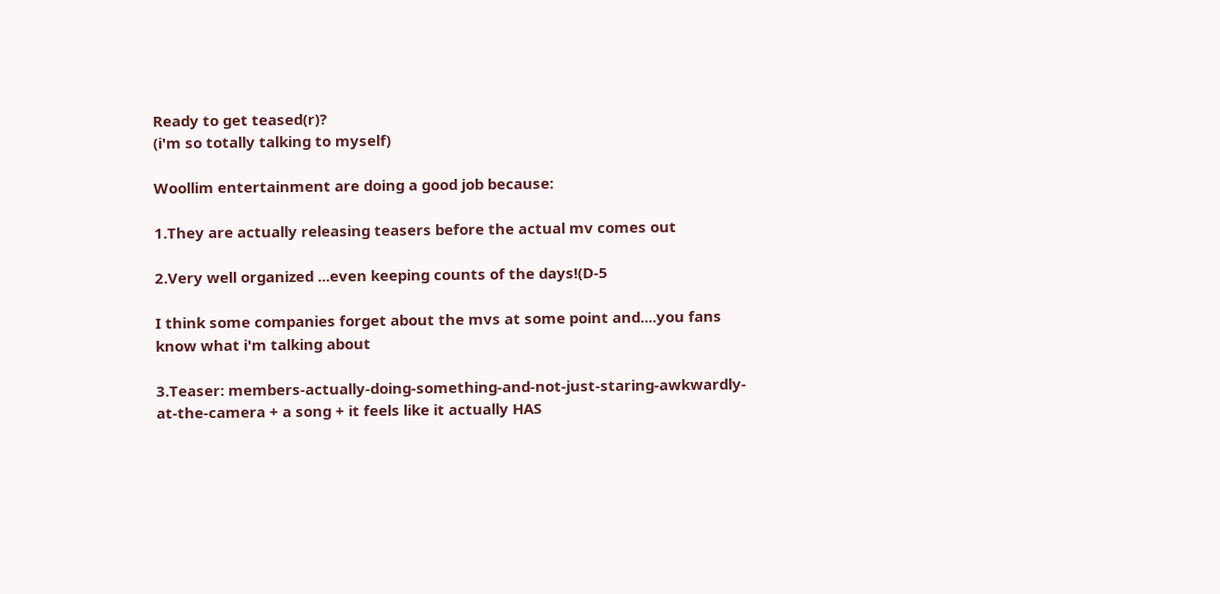Ready to get teased(r)?
(i'm so totally talking to myself)

Woollim entertainment are doing a good job because:

1.They are actually releasing teasers before the actual mv comes out

2.Very well organized ...even keeping counts of the days!(D-5

I think some companies forget about the mvs at some point and....you fans know what i'm talking about

3.Teaser: members-actually-doing-something-and-not-just-staring-awkwardly-at-the-camera + a song + it feels like it actually HAS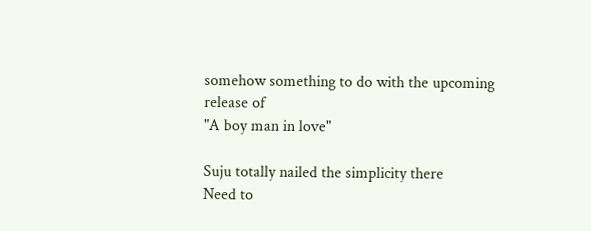somehow something to do with the upcoming release of
"A boy man in love"

Suju totally nailed the simplicity there
Need to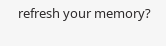refresh your memory?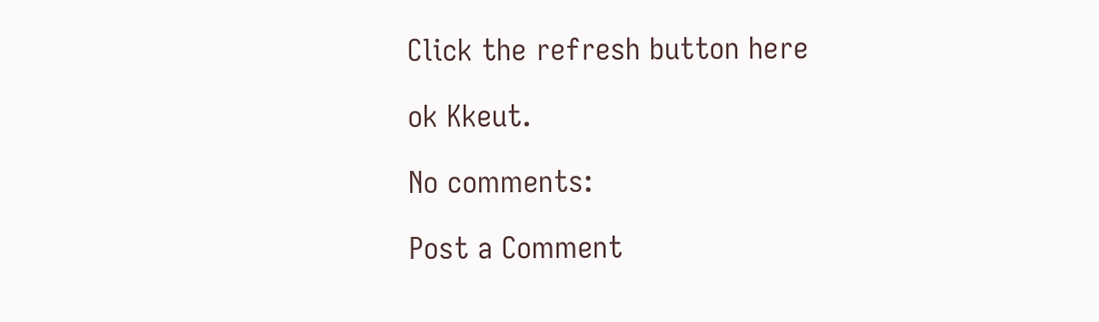Click the refresh button here

ok Kkeut.

No comments:

Post a Comment